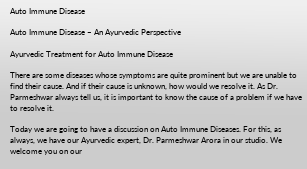Auto Immune Disease

Auto Immune Disease – An Ayurvedic Perspective

Ayurvedic Treatment for Auto Immune Disease

There are some diseases whose symptoms are quite prominent but we are unable to find their cause. And if their cause is unknown, how would we resolve it. As Dr. Parmeshwar always tell us, it is important to know the cause of a problem if we have to resolve it.

Today we are going to have a discussion on Auto Immune Diseases. For this, as always, we have our Ayurvedic expert, Dr. Parmeshwar Arora in our studio. We welcome you on our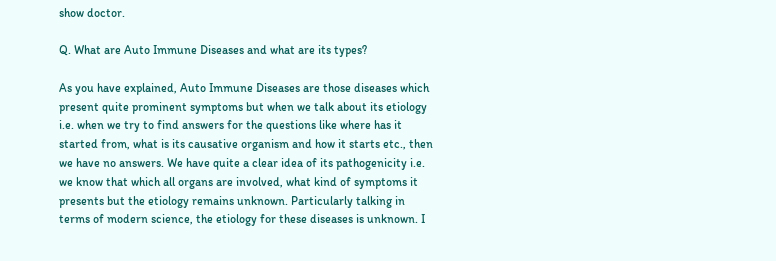show doctor.

Q. What are Auto Immune Diseases and what are its types?

As you have explained, Auto Immune Diseases are those diseases which present quite prominent symptoms but when we talk about its etiology i.e. when we try to find answers for the questions like where has it started from, what is its causative organism and how it starts etc., then we have no answers. We have quite a clear idea of its pathogenicity i.e. we know that which all organs are involved, what kind of symptoms it presents but the etiology remains unknown. Particularly talking in terms of modern science, the etiology for these diseases is unknown. I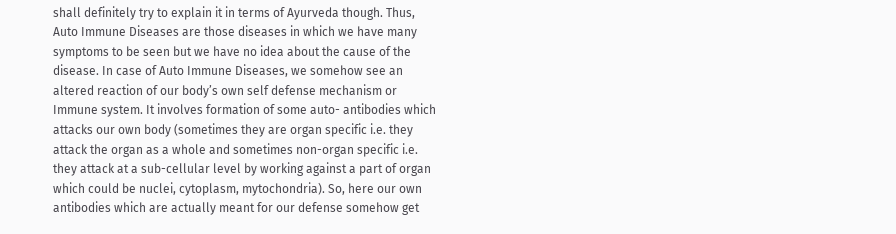shall definitely try to explain it in terms of Ayurveda though. Thus, Auto Immune Diseases are those diseases in which we have many symptoms to be seen but we have no idea about the cause of the disease. In case of Auto Immune Diseases, we somehow see an altered reaction of our body’s own self defense mechanism or Immune system. It involves formation of some auto- antibodies which attacks our own body (sometimes they are organ specific i.e. they attack the organ as a whole and sometimes non-organ specific i.e. they attack at a sub-cellular level by working against a part of organ which could be nuclei, cytoplasm, mytochondria). So, here our own antibodies which are actually meant for our defense somehow get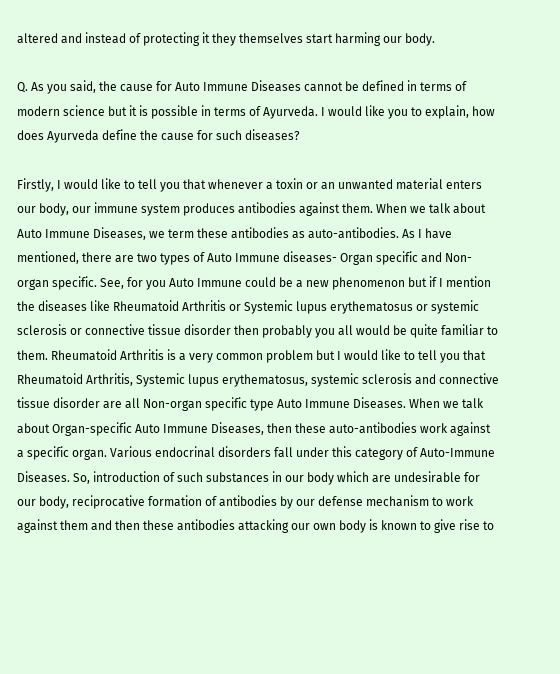altered and instead of protecting it they themselves start harming our body.

Q. As you said, the cause for Auto Immune Diseases cannot be defined in terms of modern science but it is possible in terms of Ayurveda. I would like you to explain, how does Ayurveda define the cause for such diseases?

Firstly, I would like to tell you that whenever a toxin or an unwanted material enters our body, our immune system produces antibodies against them. When we talk about Auto Immune Diseases, we term these antibodies as auto-antibodies. As I have mentioned, there are two types of Auto Immune diseases- Organ specific and Non-organ specific. See, for you Auto Immune could be a new phenomenon but if I mention the diseases like Rheumatoid Arthritis or Systemic lupus erythematosus or systemic sclerosis or connective tissue disorder then probably you all would be quite familiar to them. Rheumatoid Arthritis is a very common problem but I would like to tell you that Rheumatoid Arthritis, Systemic lupus erythematosus, systemic sclerosis and connective tissue disorder are all Non-organ specific type Auto Immune Diseases. When we talk about Organ-specific Auto Immune Diseases, then these auto-antibodies work against a specific organ. Various endocrinal disorders fall under this category of Auto-Immune Diseases. So, introduction of such substances in our body which are undesirable for our body, reciprocative formation of antibodies by our defense mechanism to work against them and then these antibodies attacking our own body is known to give rise to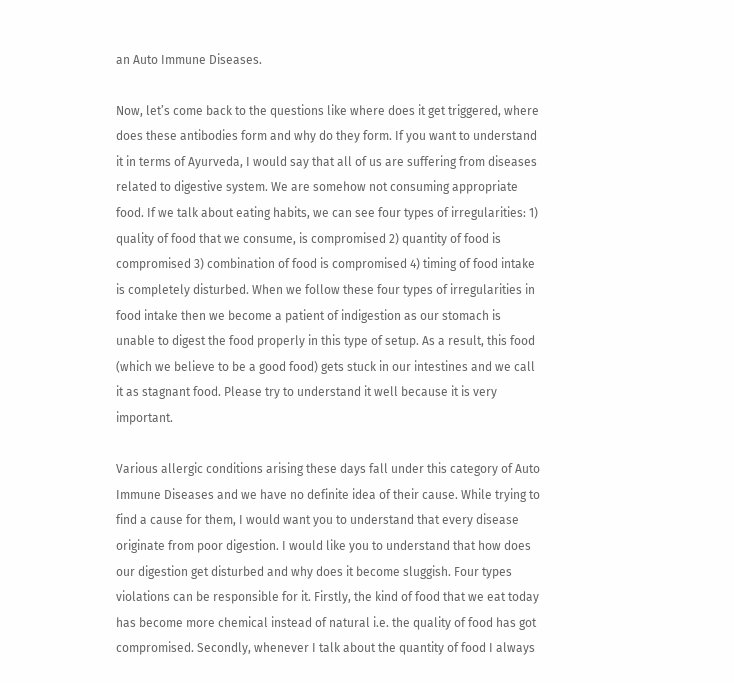an Auto Immune Diseases.

Now, let’s come back to the questions like where does it get triggered, where does these antibodies form and why do they form. If you want to understand it in terms of Ayurveda, I would say that all of us are suffering from diseases related to digestive system. We are somehow not consuming appropriate food. If we talk about eating habits, we can see four types of irregularities: 1) quality of food that we consume, is compromised 2) quantity of food is compromised 3) combination of food is compromised 4) timing of food intake is completely disturbed. When we follow these four types of irregularities in food intake then we become a patient of indigestion as our stomach is unable to digest the food properly in this type of setup. As a result, this food (which we believe to be a good food) gets stuck in our intestines and we call it as stagnant food. Please try to understand it well because it is very important.

Various allergic conditions arising these days fall under this category of Auto Immune Diseases and we have no definite idea of their cause. While trying to find a cause for them, I would want you to understand that every disease originate from poor digestion. I would like you to understand that how does our digestion get disturbed and why does it become sluggish. Four types violations can be responsible for it. Firstly, the kind of food that we eat today has become more chemical instead of natural i.e. the quality of food has got compromised. Secondly, whenever I talk about the quantity of food I always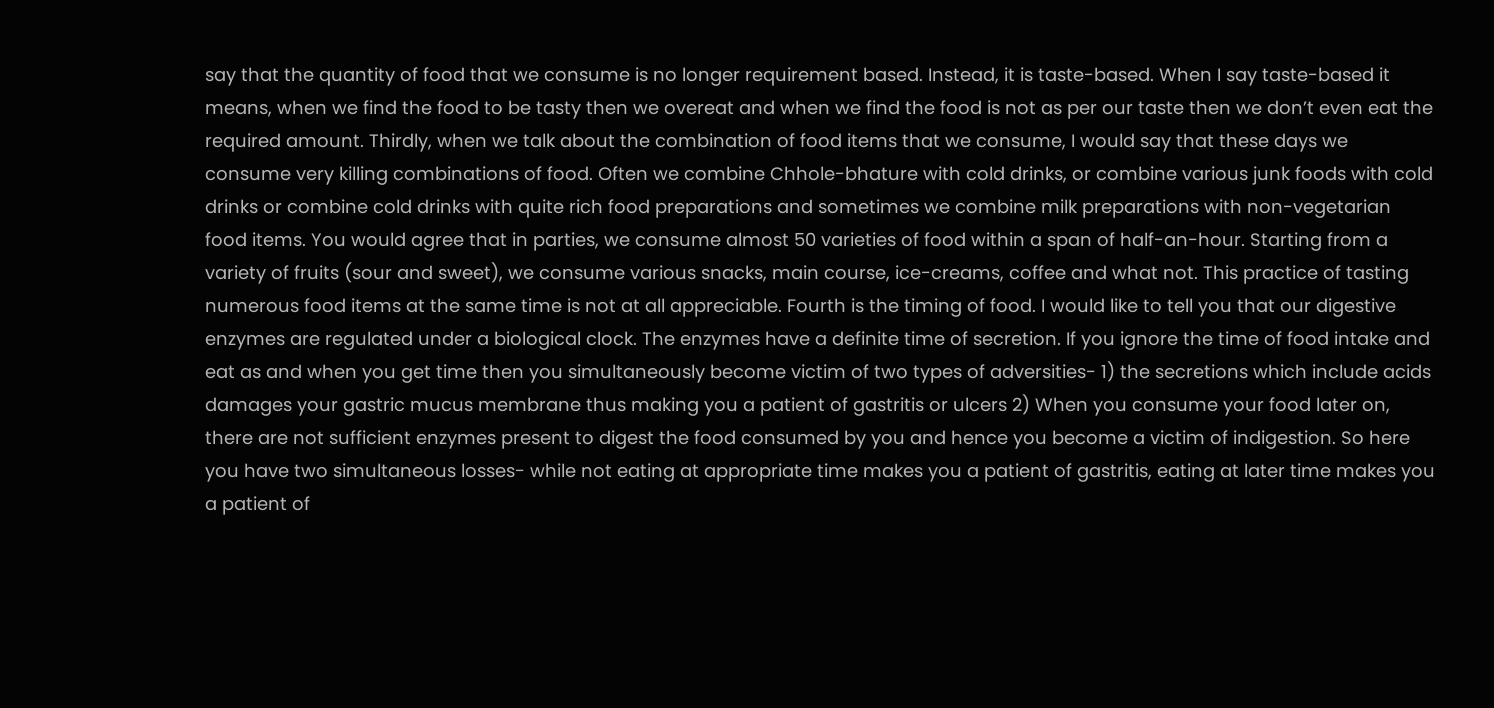say that the quantity of food that we consume is no longer requirement based. Instead, it is taste-based. When I say taste-based it means, when we find the food to be tasty then we overeat and when we find the food is not as per our taste then we don’t even eat the required amount. Thirdly, when we talk about the combination of food items that we consume, I would say that these days we consume very killing combinations of food. Often we combine Chhole-bhature with cold drinks, or combine various junk foods with cold drinks or combine cold drinks with quite rich food preparations and sometimes we combine milk preparations with non-vegetarian food items. You would agree that in parties, we consume almost 50 varieties of food within a span of half-an-hour. Starting from a variety of fruits (sour and sweet), we consume various snacks, main course, ice-creams, coffee and what not. This practice of tasting numerous food items at the same time is not at all appreciable. Fourth is the timing of food. I would like to tell you that our digestive enzymes are regulated under a biological clock. The enzymes have a definite time of secretion. If you ignore the time of food intake and eat as and when you get time then you simultaneously become victim of two types of adversities- 1) the secretions which include acids damages your gastric mucus membrane thus making you a patient of gastritis or ulcers 2) When you consume your food later on, there are not sufficient enzymes present to digest the food consumed by you and hence you become a victim of indigestion. So here you have two simultaneous losses- while not eating at appropriate time makes you a patient of gastritis, eating at later time makes you a patient of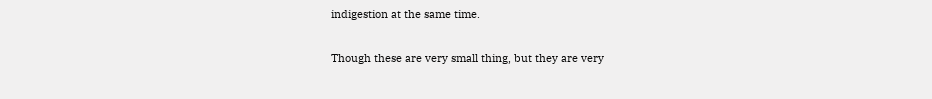indigestion at the same time.

Though these are very small thing, but they are very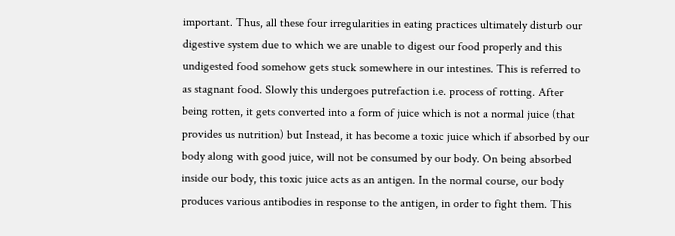important. Thus, all these four irregularities in eating practices ultimately disturb our digestive system due to which we are unable to digest our food properly and this undigested food somehow gets stuck somewhere in our intestines. This is referred to as stagnant food. Slowly this undergoes putrefaction i.e. process of rotting. After being rotten, it gets converted into a form of juice which is not a normal juice (that provides us nutrition) but Instead, it has become a toxic juice which if absorbed by our body along with good juice, will not be consumed by our body. On being absorbed inside our body, this toxic juice acts as an antigen. In the normal course, our body produces various antibodies in response to the antigen, in order to fight them. This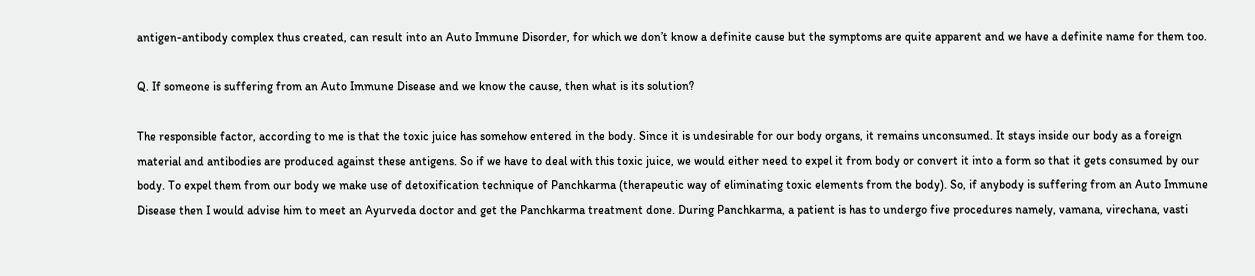antigen-antibody complex thus created, can result into an Auto Immune Disorder, for which we don’t know a definite cause but the symptoms are quite apparent and we have a definite name for them too.

Q. If someone is suffering from an Auto Immune Disease and we know the cause, then what is its solution?

The responsible factor, according to me is that the toxic juice has somehow entered in the body. Since it is undesirable for our body organs, it remains unconsumed. It stays inside our body as a foreign material and antibodies are produced against these antigens. So if we have to deal with this toxic juice, we would either need to expel it from body or convert it into a form so that it gets consumed by our body. To expel them from our body we make use of detoxification technique of Panchkarma (therapeutic way of eliminating toxic elements from the body). So, if anybody is suffering from an Auto Immune Disease then I would advise him to meet an Ayurveda doctor and get the Panchkarma treatment done. During Panchkarma, a patient is has to undergo five procedures namely, vamana, virechana, vasti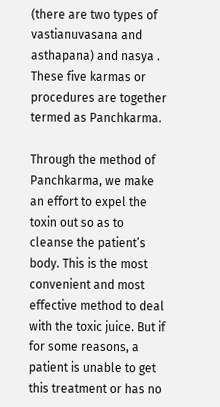(there are two types of vastianuvasana and asthapana) and nasya . These five karmas or procedures are together termed as Panchkarma.

Through the method of Panchkarma, we make an effort to expel the toxin out so as to cleanse the patient’s body. This is the most convenient and most effective method to deal with the toxic juice. But if for some reasons, a patient is unable to get this treatment or has no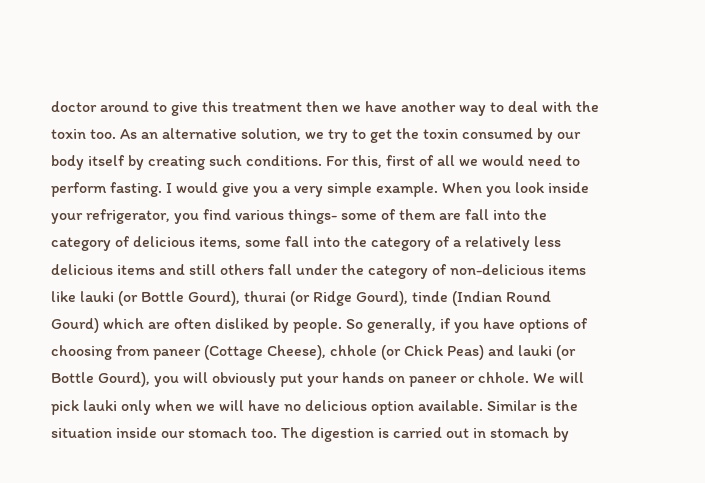doctor around to give this treatment then we have another way to deal with the toxin too. As an alternative solution, we try to get the toxin consumed by our body itself by creating such conditions. For this, first of all we would need to perform fasting. I would give you a very simple example. When you look inside your refrigerator, you find various things- some of them are fall into the category of delicious items, some fall into the category of a relatively less delicious items and still others fall under the category of non-delicious items like lauki (or Bottle Gourd), thurai (or Ridge Gourd), tinde (Indian Round Gourd) which are often disliked by people. So generally, if you have options of choosing from paneer (Cottage Cheese), chhole (or Chick Peas) and lauki (or Bottle Gourd), you will obviously put your hands on paneer or chhole. We will pick lauki only when we will have no delicious option available. Similar is the situation inside our stomach too. The digestion is carried out in stomach by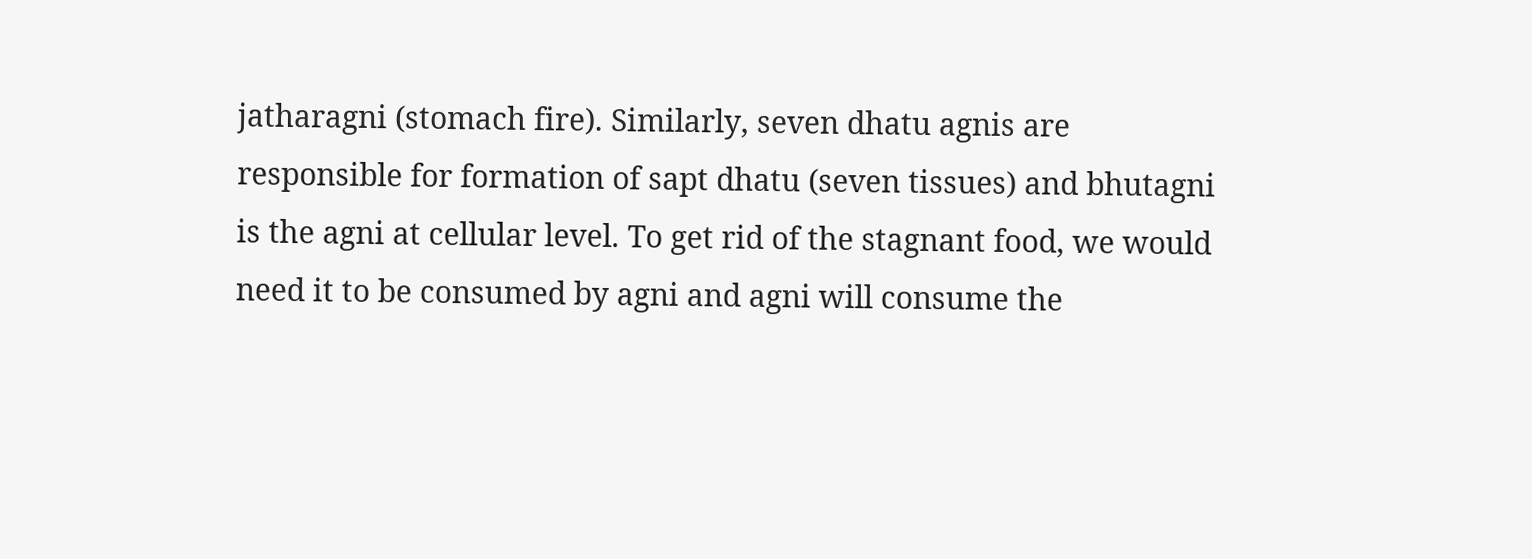jatharagni (stomach fire). Similarly, seven dhatu agnis are responsible for formation of sapt dhatu (seven tissues) and bhutagni is the agni at cellular level. To get rid of the stagnant food, we would need it to be consumed by agni and agni will consume the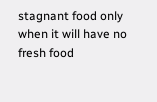stagnant food only when it will have no fresh food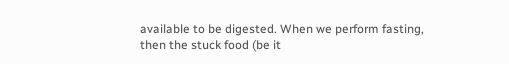available to be digested. When we perform fasting, then the stuck food (be it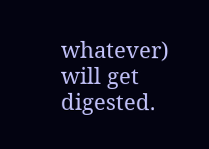whatever) will get digested.